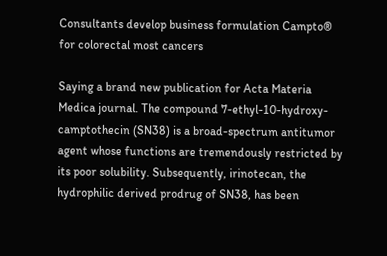Consultants develop business formulation Campto® for colorectal most cancers

Saying a brand new publication for Acta Materia Medica journal. The compound 7-ethyl-10-hydroxy-camptothecin (SN38) is a broad-spectrum antitumor agent whose functions are tremendously restricted by its poor solubility. Subsequently, irinotecan, the hydrophilic derived prodrug of SN38, has been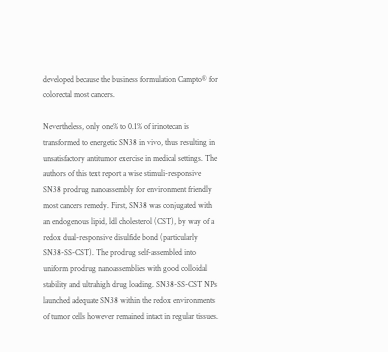developed because the business formulation Campto® for colorectal most cancers.

Nevertheless, only one% to 0.1% of irinotecan is transformed to energetic SN38 in vivo, thus resulting in unsatisfactory antitumor exercise in medical settings. The authors of this text report a wise stimuli-responsive SN38 prodrug nanoassembly for environment friendly most cancers remedy. First, SN38 was conjugated with an endogenous lipid, ldl cholesterol (CST), by way of a redox dual-responsive disulfide bond (particularly SN38-SS-CST). The prodrug self-assembled into uniform prodrug nanoassemblies with good colloidal stability and ultrahigh drug loading. SN38-SS-CST NPs launched adequate SN38 within the redox environments of tumor cells however remained intact in regular tissues.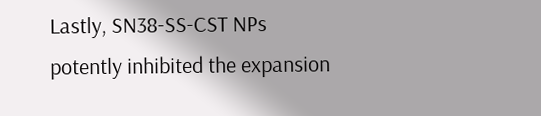Lastly, SN38-SS-CST NPs potently inhibited the expansion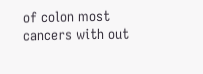of colon most cancers with out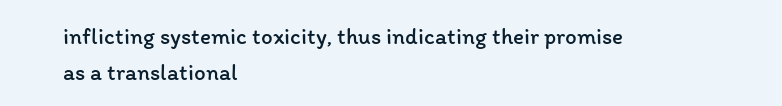inflicting systemic toxicity, thus indicating their promise as a translational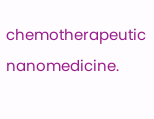chemotherapeutic nanomedicine.